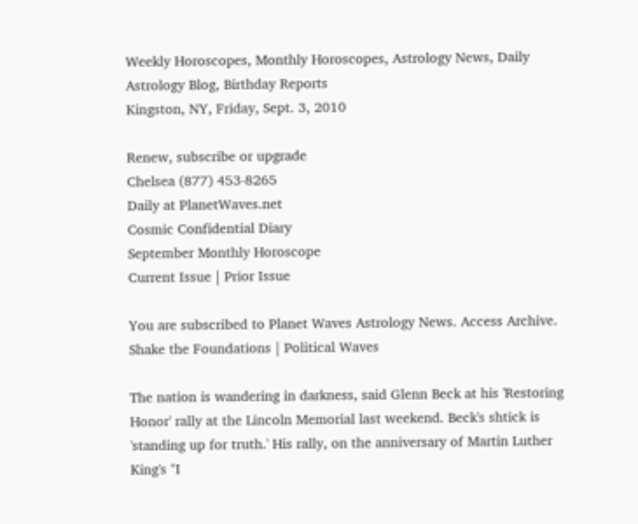Weekly Horoscopes, Monthly Horoscopes, Astrology News, Daily Astrology Blog, Birthday Reports
Kingston, NY, Friday, Sept. 3, 2010

Renew, subscribe or upgrade
Chelsea (877) 453-8265
Daily at PlanetWaves.net
Cosmic Confidential Diary
September Monthly Horoscope
Current Issue | Prior Issue

You are subscribed to Planet Waves Astrology News. Access Archive.
Shake the Foundations | Political Waves

The nation is wandering in darkness, said Glenn Beck at his 'Restoring Honor' rally at the Lincoln Memorial last weekend. Beck's shtick is 'standing up for truth.' His rally, on the anniversary of Martin Luther King's "I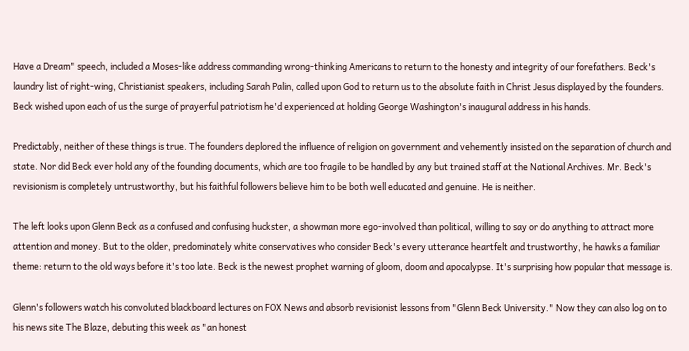Have a Dream" speech, included a Moses-like address commanding wrong-thinking Americans to return to the honesty and integrity of our forefathers. Beck's laundry list of right-wing, Christianist speakers, including Sarah Palin, called upon God to return us to the absolute faith in Christ Jesus displayed by the founders. Beck wished upon each of us the surge of prayerful patriotism he'd experienced at holding George Washington's inaugural address in his hands.

Predictably, neither of these things is true. The founders deplored the influence of religion on government and vehemently insisted on the separation of church and state. Nor did Beck ever hold any of the founding documents, which are too fragile to be handled by any but trained staff at the National Archives. Mr. Beck's revisionism is completely untrustworthy, but his faithful followers believe him to be both well educated and genuine. He is neither.

The left looks upon Glenn Beck as a confused and confusing huckster, a showman more ego-involved than political, willing to say or do anything to attract more attention and money. But to the older, predominately white conservatives who consider Beck's every utterance heartfelt and trustworthy, he hawks a familiar theme: return to the old ways before it's too late. Beck is the newest prophet warning of gloom, doom and apocalypse. It's surprising how popular that message is.

Glenn's followers watch his convoluted blackboard lectures on FOX News and absorb revisionist lessons from "Glenn Beck University." Now they can also log on to his news site The Blaze, debuting this week as "an honest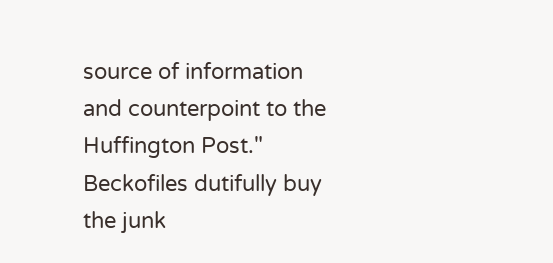source of information and counterpoint to the Huffington Post." Beckofiles dutifully buy the junk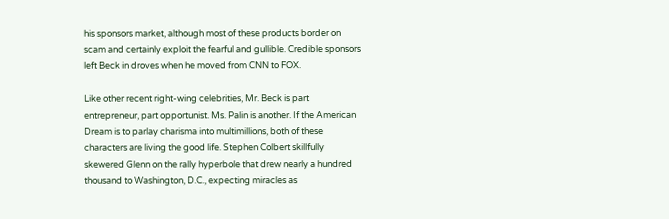his sponsors market, although most of these products border on scam and certainly exploit the fearful and gullible. Credible sponsors left Beck in droves when he moved from CNN to FOX.

Like other recent right-wing celebrities, Mr. Beck is part entrepreneur, part opportunist. Ms. Palin is another. If the American Dream is to parlay charisma into multimillions, both of these characters are living the good life. Stephen Colbert skillfully skewered Glenn on the rally hyperbole that drew nearly a hundred thousand to Washington, D.C., expecting miracles as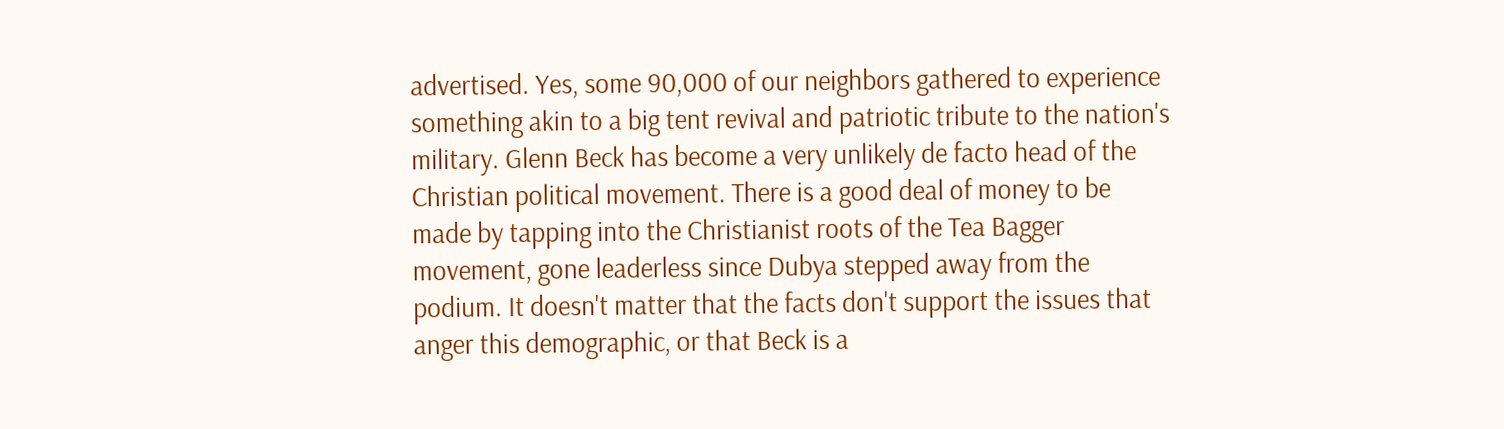advertised. Yes, some 90,000 of our neighbors gathered to experience something akin to a big tent revival and patriotic tribute to the nation's military. Glenn Beck has become a very unlikely de facto head of the Christian political movement. There is a good deal of money to be made by tapping into the Christianist roots of the Tea Bagger movement, gone leaderless since Dubya stepped away from the podium. It doesn't matter that the facts don't support the issues that anger this demographic, or that Beck is a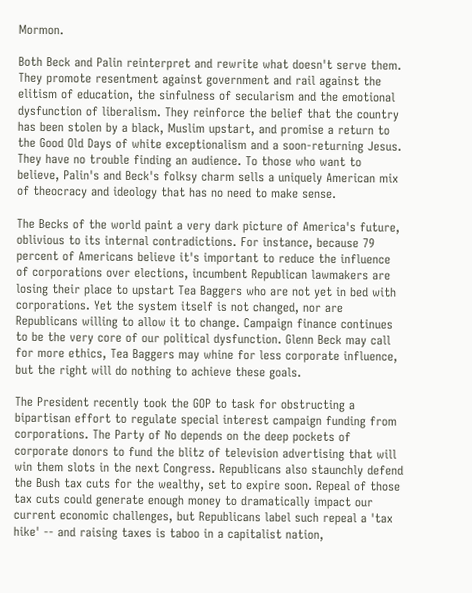Mormon.

Both Beck and Palin reinterpret and rewrite what doesn't serve them. They promote resentment against government and rail against the elitism of education, the sinfulness of secularism and the emotional dysfunction of liberalism. They reinforce the belief that the country has been stolen by a black, Muslim upstart, and promise a return to the Good Old Days of white exceptionalism and a soon-returning Jesus. They have no trouble finding an audience. To those who want to believe, Palin's and Beck's folksy charm sells a uniquely American mix of theocracy and ideology that has no need to make sense.

The Becks of the world paint a very dark picture of America's future, oblivious to its internal contradictions. For instance, because 79 percent of Americans believe it's important to reduce the influence of corporations over elections, incumbent Republican lawmakers are losing their place to upstart Tea Baggers who are not yet in bed with corporations. Yet the system itself is not changed, nor are Republicans willing to allow it to change. Campaign finance continues to be the very core of our political dysfunction. Glenn Beck may call for more ethics, Tea Baggers may whine for less corporate influence, but the right will do nothing to achieve these goals.

The President recently took the GOP to task for obstructing a bipartisan effort to regulate special interest campaign funding from corporations. The Party of No depends on the deep pockets of corporate donors to fund the blitz of television advertising that will win them slots in the next Congress. Republicans also staunchly defend the Bush tax cuts for the wealthy, set to expire soon. Repeal of those tax cuts could generate enough money to dramatically impact our current economic challenges, but Republicans label such repeal a 'tax hike' -- and raising taxes is taboo in a capitalist nation,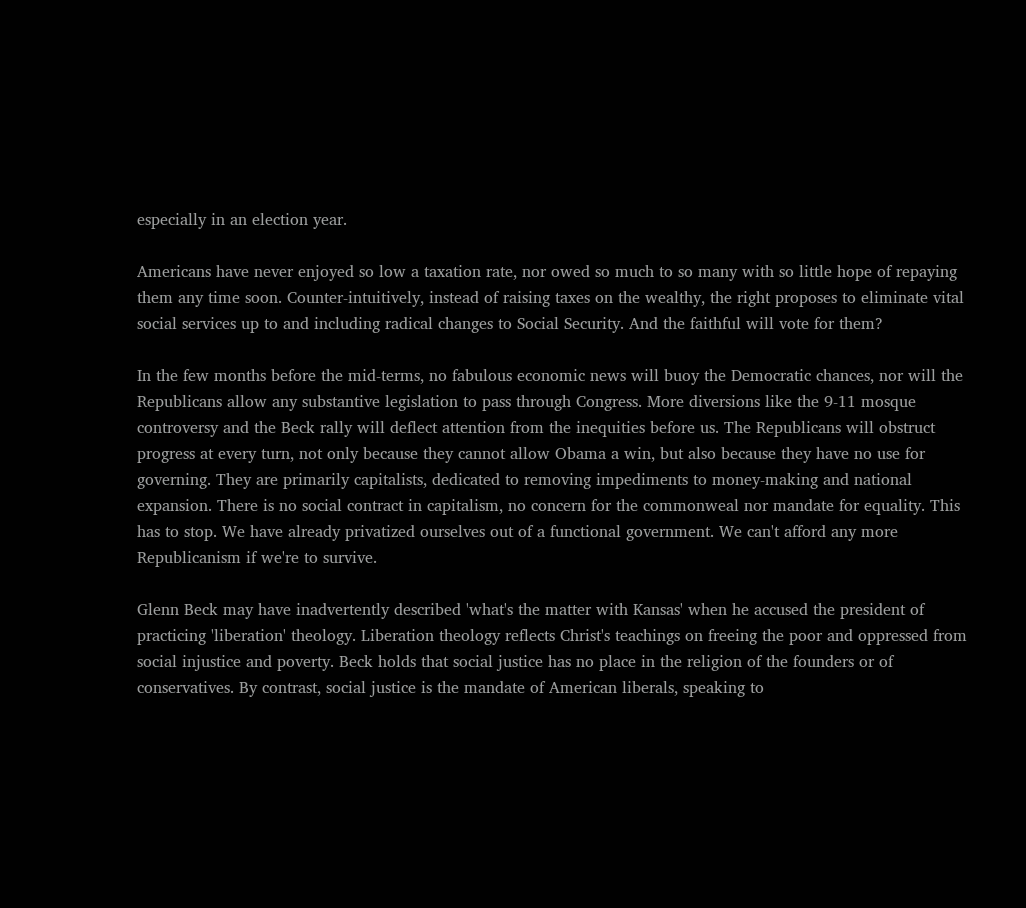especially in an election year.

Americans have never enjoyed so low a taxation rate, nor owed so much to so many with so little hope of repaying them any time soon. Counter-intuitively, instead of raising taxes on the wealthy, the right proposes to eliminate vital social services up to and including radical changes to Social Security. And the faithful will vote for them?

In the few months before the mid-terms, no fabulous economic news will buoy the Democratic chances, nor will the Republicans allow any substantive legislation to pass through Congress. More diversions like the 9-11 mosque controversy and the Beck rally will deflect attention from the inequities before us. The Republicans will obstruct progress at every turn, not only because they cannot allow Obama a win, but also because they have no use for governing. They are primarily capitalists, dedicated to removing impediments to money-making and national expansion. There is no social contract in capitalism, no concern for the commonweal nor mandate for equality. This has to stop. We have already privatized ourselves out of a functional government. We can't afford any more Republicanism if we're to survive.

Glenn Beck may have inadvertently described 'what's the matter with Kansas' when he accused the president of practicing 'liberation' theology. Liberation theology reflects Christ's teachings on freeing the poor and oppressed from social injustice and poverty. Beck holds that social justice has no place in the religion of the founders or of conservatives. By contrast, social justice is the mandate of American liberals, speaking to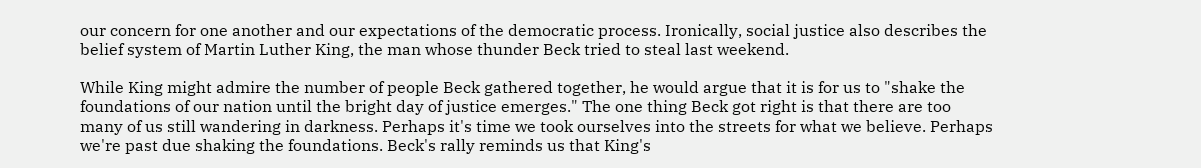our concern for one another and our expectations of the democratic process. Ironically, social justice also describes the belief system of Martin Luther King, the man whose thunder Beck tried to steal last weekend.

While King might admire the number of people Beck gathered together, he would argue that it is for us to "shake the foundations of our nation until the bright day of justice emerges." The one thing Beck got right is that there are too many of us still wandering in darkness. Perhaps it's time we took ourselves into the streets for what we believe. Perhaps we're past due shaking the foundations. Beck's rally reminds us that King's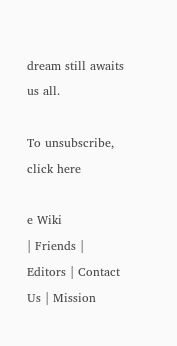dream still awaits us all.

To unsubscribe, click here

e Wiki
| Friends | Editors | Contact Us | Mission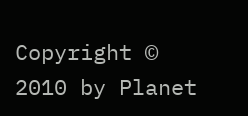Copyright © 2010 by Planet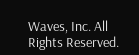Waves, Inc. All Rights Reserved.